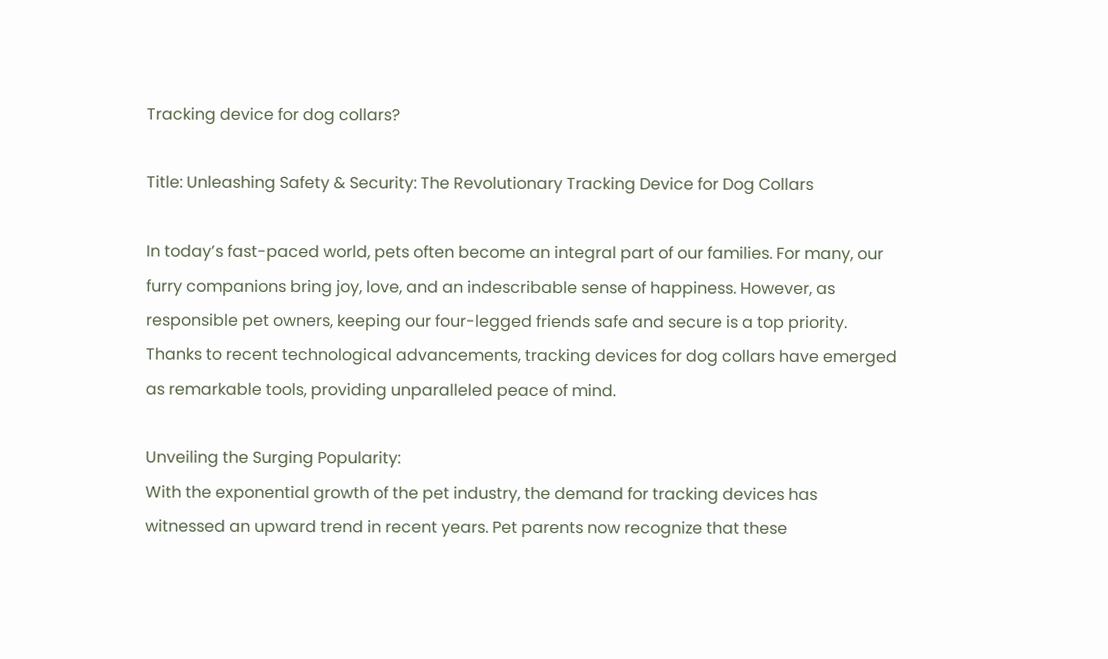Tracking device for dog collars?

Title: Unleashing Safety & Security: The Revolutionary Tracking Device for Dog Collars

In today’s fast-paced world, pets often become an integral part of our families. For many, our furry companions bring joy, love, and an indescribable sense of happiness. However, as responsible pet owners, keeping our four-legged friends safe and secure is a top priority. Thanks to recent technological advancements, tracking devices for dog collars have emerged as remarkable tools, providing unparalleled peace of mind.

Unveiling the Surging Popularity:
With the exponential growth of the pet industry, the demand for tracking devices has witnessed an upward trend in recent years. Pet parents now recognize that these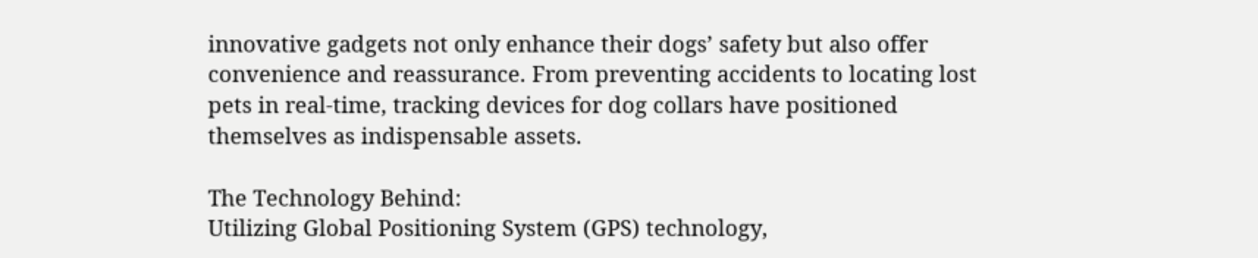innovative gadgets not only enhance their dogs’ safety but also offer convenience and reassurance. From preventing accidents to locating lost pets in real-time, tracking devices for dog collars have positioned themselves as indispensable assets.

The Technology Behind:
Utilizing Global Positioning System (GPS) technology,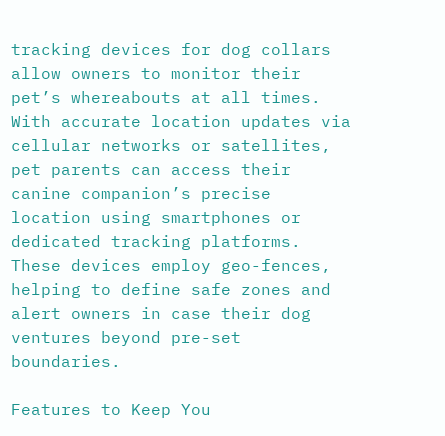tracking devices for dog collars allow owners to monitor their pet’s whereabouts at all times. With accurate location updates via cellular networks or satellites, pet parents can access their canine companion’s precise location using smartphones or dedicated tracking platforms. These devices employ geo-fences, helping to define safe zones and alert owners in case their dog ventures beyond pre-set boundaries.

Features to Keep You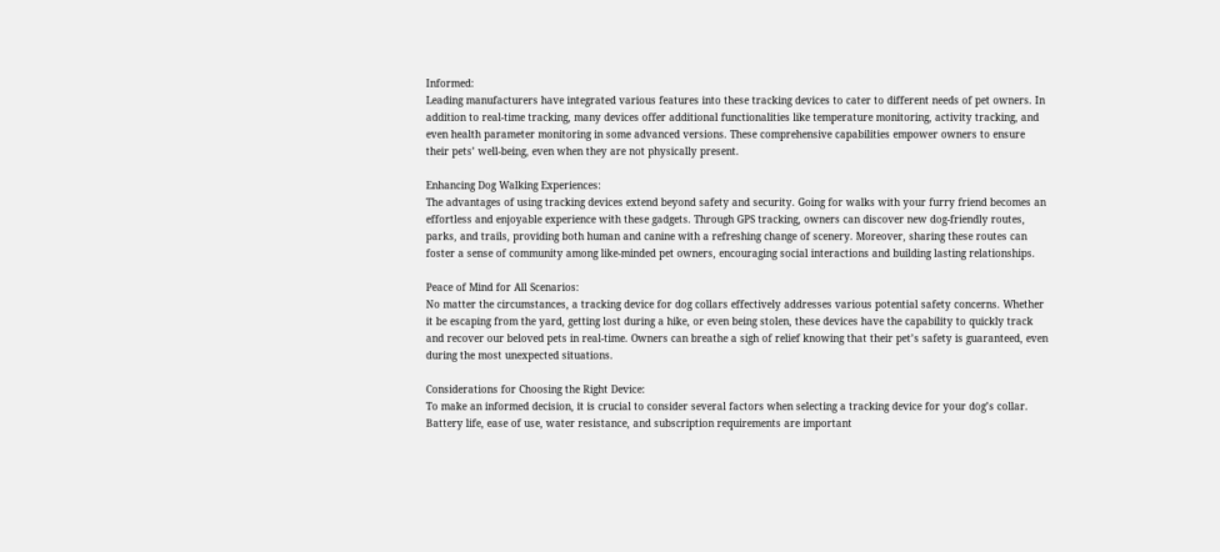Informed:
Leading manufacturers have integrated various features into these tracking devices to cater to different needs of pet owners. In addition to real-time tracking, many devices offer additional functionalities like temperature monitoring, activity tracking, and even health parameter monitoring in some advanced versions. These comprehensive capabilities empower owners to ensure their pets’ well-being, even when they are not physically present.

Enhancing Dog Walking Experiences:
The advantages of using tracking devices extend beyond safety and security. Going for walks with your furry friend becomes an effortless and enjoyable experience with these gadgets. Through GPS tracking, owners can discover new dog-friendly routes, parks, and trails, providing both human and canine with a refreshing change of scenery. Moreover, sharing these routes can foster a sense of community among like-minded pet owners, encouraging social interactions and building lasting relationships.

Peace of Mind for All Scenarios:
No matter the circumstances, a tracking device for dog collars effectively addresses various potential safety concerns. Whether it be escaping from the yard, getting lost during a hike, or even being stolen, these devices have the capability to quickly track and recover our beloved pets in real-time. Owners can breathe a sigh of relief knowing that their pet’s safety is guaranteed, even during the most unexpected situations.

Considerations for Choosing the Right Device:
To make an informed decision, it is crucial to consider several factors when selecting a tracking device for your dog’s collar. Battery life, ease of use, water resistance, and subscription requirements are important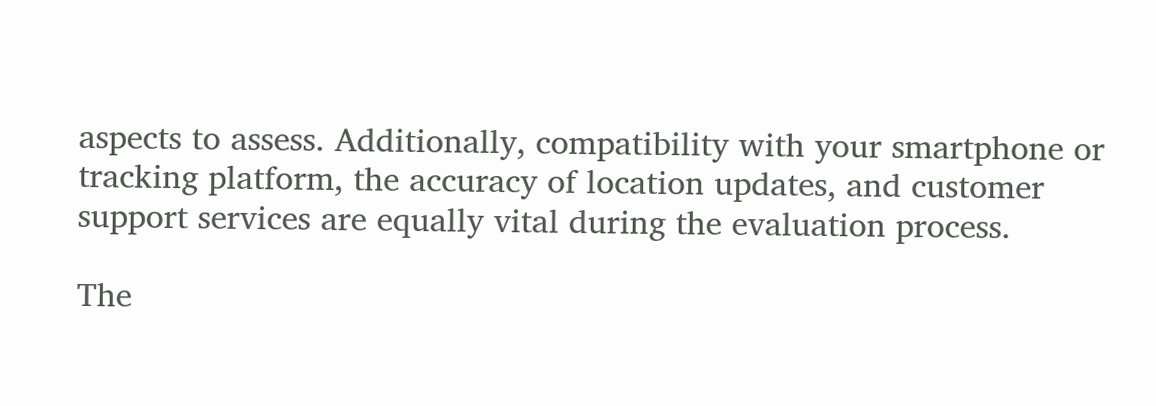aspects to assess. Additionally, compatibility with your smartphone or tracking platform, the accuracy of location updates, and customer support services are equally vital during the evaluation process.

The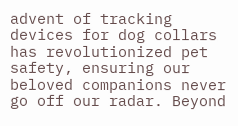advent of tracking devices for dog collars has revolutionized pet safety, ensuring our beloved companions never go off our radar. Beyond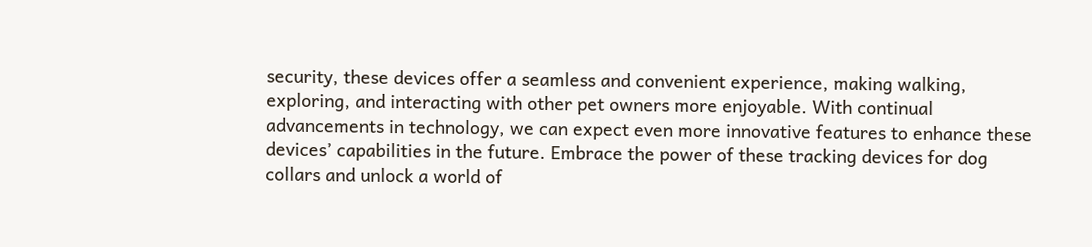security, these devices offer a seamless and convenient experience, making walking, exploring, and interacting with other pet owners more enjoyable. With continual advancements in technology, we can expect even more innovative features to enhance these devices’ capabilities in the future. Embrace the power of these tracking devices for dog collars and unlock a world of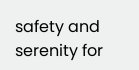safety and serenity for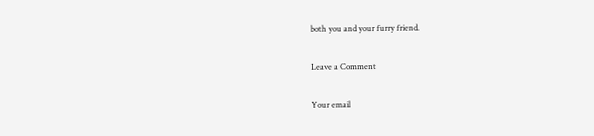both you and your furry friend.

Leave a Comment

Your email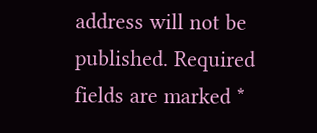address will not be published. Required fields are marked *